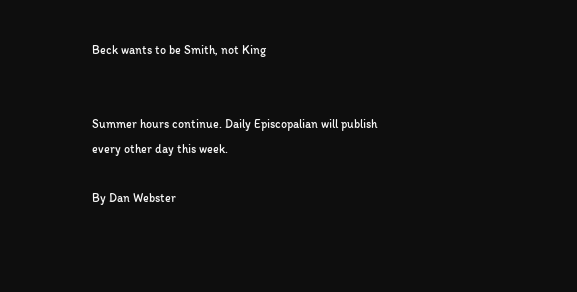Beck wants to be Smith, not King


Summer hours continue. Daily Episcopalian will publish every other day this week.

By Dan Webster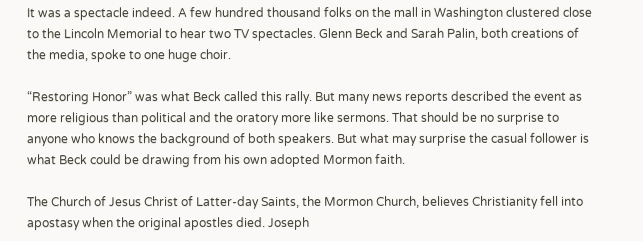It was a spectacle indeed. A few hundred thousand folks on the mall in Washington clustered close to the Lincoln Memorial to hear two TV spectacles. Glenn Beck and Sarah Palin, both creations of the media, spoke to one huge choir.

“Restoring Honor” was what Beck called this rally. But many news reports described the event as more religious than political and the oratory more like sermons. That should be no surprise to anyone who knows the background of both speakers. But what may surprise the casual follower is what Beck could be drawing from his own adopted Mormon faith.

The Church of Jesus Christ of Latter-day Saints, the Mormon Church, believes Christianity fell into apostasy when the original apostles died. Joseph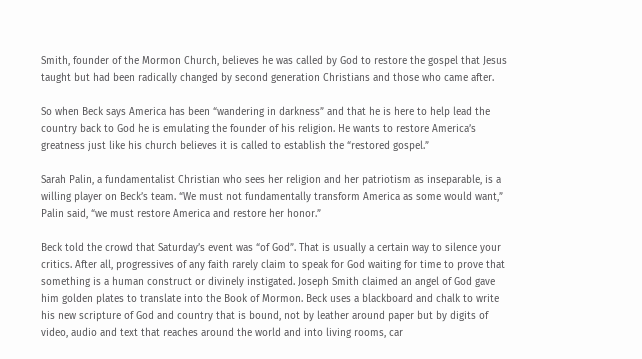Smith, founder of the Mormon Church, believes he was called by God to restore the gospel that Jesus taught but had been radically changed by second generation Christians and those who came after.

So when Beck says America has been “wandering in darkness” and that he is here to help lead the country back to God he is emulating the founder of his religion. He wants to restore America’s greatness just like his church believes it is called to establish the “restored gospel.”

Sarah Palin, a fundamentalist Christian who sees her religion and her patriotism as inseparable, is a willing player on Beck’s team. “We must not fundamentally transform America as some would want,” Palin said, “we must restore America and restore her honor.”

Beck told the crowd that Saturday’s event was “of God”. That is usually a certain way to silence your critics. After all, progressives of any faith rarely claim to speak for God waiting for time to prove that something is a human construct or divinely instigated. Joseph Smith claimed an angel of God gave him golden plates to translate into the Book of Mormon. Beck uses a blackboard and chalk to write his new scripture of God and country that is bound, not by leather around paper but by digits of video, audio and text that reaches around the world and into living rooms, car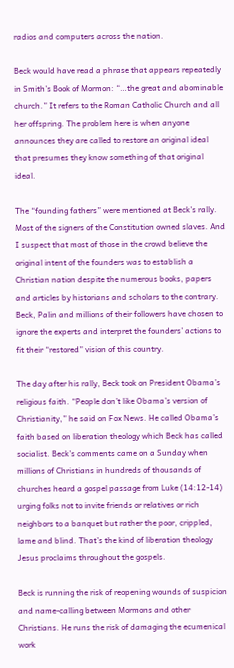radios and computers across the nation.

Beck would have read a phrase that appears repeatedly in Smith’s Book of Mormon: “…the great and abominable church.” It refers to the Roman Catholic Church and all her offspring. The problem here is when anyone announces they are called to restore an original ideal that presumes they know something of that original ideal.

The “founding fathers” were mentioned at Beck’s rally. Most of the signers of the Constitution owned slaves. And I suspect that most of those in the crowd believe the original intent of the founders was to establish a Christian nation despite the numerous books, papers and articles by historians and scholars to the contrary. Beck, Palin and millions of their followers have chosen to ignore the experts and interpret the founders’ actions to fit their “restored” vision of this country.

The day after his rally, Beck took on President Obama’s religious faith. “People don’t like Obama’s version of Christianity,” he said on Fox News. He called Obama’s faith based on liberation theology which Beck has called socialist. Beck’s comments came on a Sunday when millions of Christians in hundreds of thousands of churches heard a gospel passage from Luke (14:12-14) urging folks not to invite friends or relatives or rich neighbors to a banquet but rather the poor, crippled, lame and blind. That’s the kind of liberation theology Jesus proclaims throughout the gospels.

Beck is running the risk of reopening wounds of suspicion and name-calling between Mormons and other Christians. He runs the risk of damaging the ecumenical work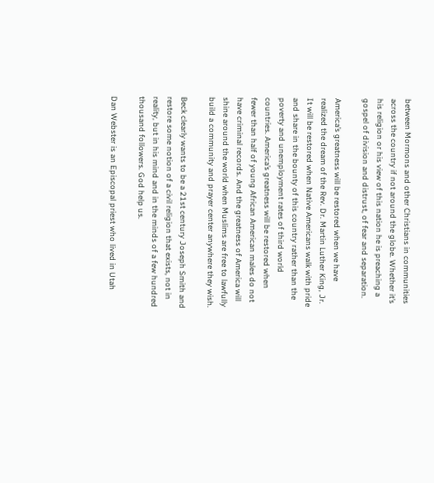between Mormons and other Christians in communities across the country if not around the globe. Whether it’s his religion or his view of this nation he is preaching a gospel of division and distrust, of fear and separation.

America’s greatness will be restored when we have realized the dream of the Rev. Dr. Martin Luther King, Jr. It will be restored when Native Americans walk with pride and share in the bounty of this country rather than the poverty and unemployment rates of third world countries. America’s greatness will be restored when fewer than half of young African American males do not have criminal records. And the greatness of America will shine around the world when Muslims are free to lawfully build a community and prayer center anywhere they wish.

Beck clearly wants to be a 21st century Joseph Smith and restore some notion of a civil religion that exists, not in reality, but in his mind and in the minds of a few hundred thousand followers. God help us.

Dan Webster is an Episcopal priest who lived in Utah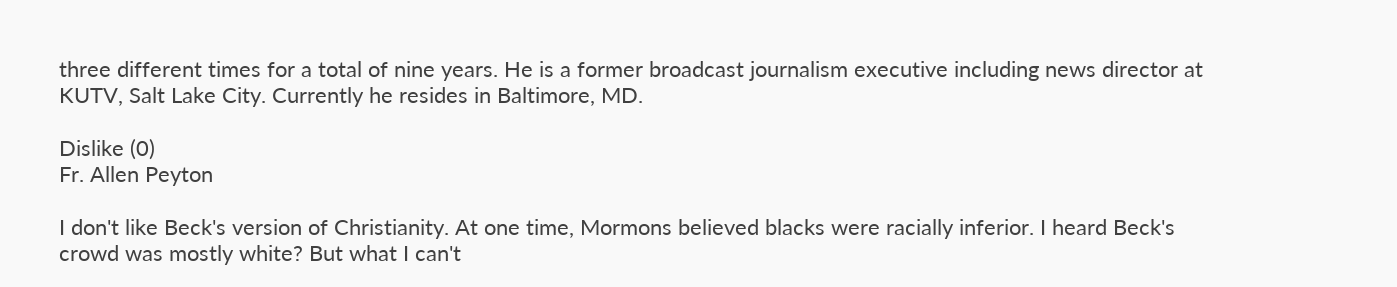three different times for a total of nine years. He is a former broadcast journalism executive including news director at KUTV, Salt Lake City. Currently he resides in Baltimore, MD.

Dislike (0)
Fr. Allen Peyton

I don't like Beck's version of Christianity. At one time, Mormons believed blacks were racially inferior. I heard Beck's crowd was mostly white? But what I can't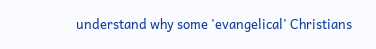understand why some 'evangelical' Christians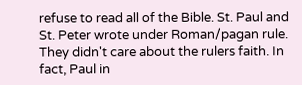refuse to read all of the Bible. St. Paul and St. Peter wrote under Roman/pagan rule. They didn't care about the rulers faith. In fact, Paul in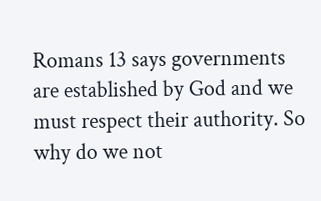Romans 13 says governments are established by God and we must respect their authority. So why do we not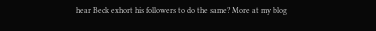hear Beck exhort his followers to do the same? More at my blog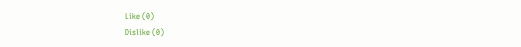Like (0)
Dislike (0)